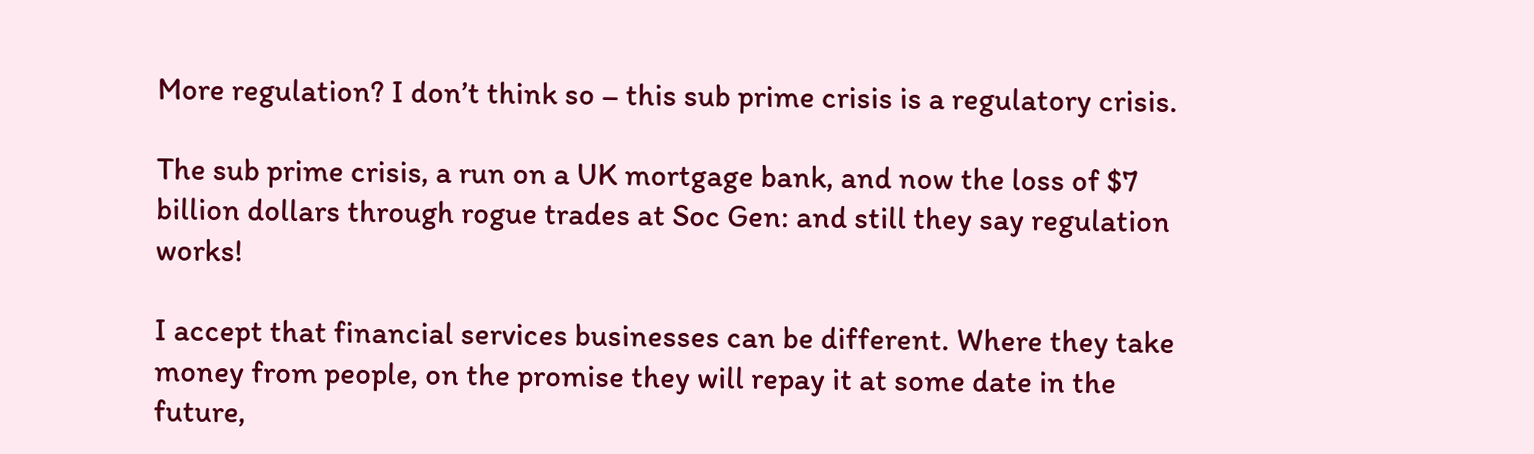More regulation? I don’t think so – this sub prime crisis is a regulatory crisis.

The sub prime crisis, a run on a UK mortgage bank, and now the loss of $7 billion dollars through rogue trades at Soc Gen: and still they say regulation works!

I accept that financial services businesses can be different. Where they take money from people, on the promise they will repay it at some date in the future,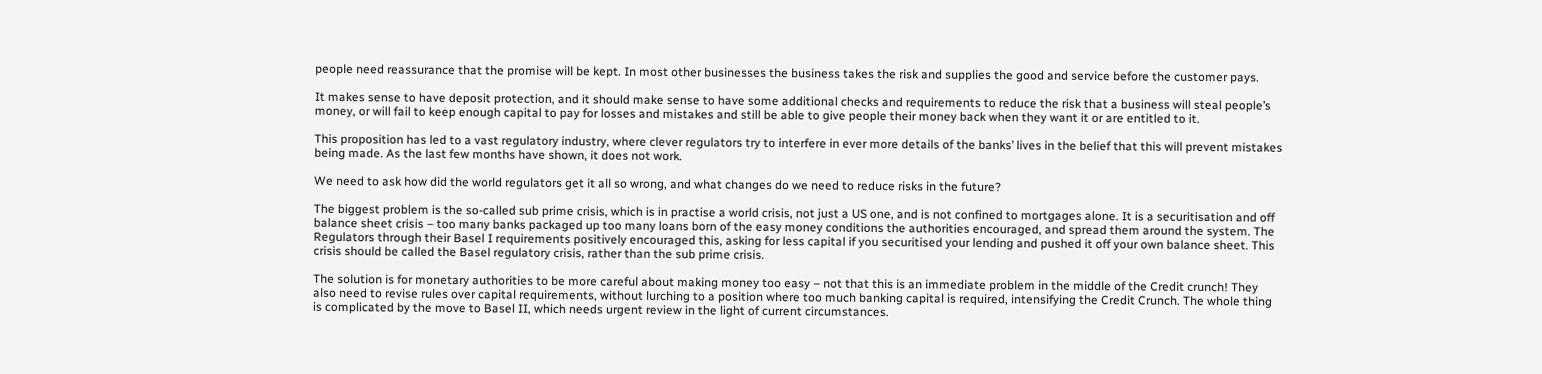people need reassurance that the promise will be kept. In most other businesses the business takes the risk and supplies the good and service before the customer pays.

It makes sense to have deposit protection, and it should make sense to have some additional checks and requirements to reduce the risk that a business will steal people’s money, or will fail to keep enough capital to pay for losses and mistakes and still be able to give people their money back when they want it or are entitled to it.

This proposition has led to a vast regulatory industry, where clever regulators try to interfere in ever more details of the banks’ lives in the belief that this will prevent mistakes being made. As the last few months have shown, it does not work.

We need to ask how did the world regulators get it all so wrong, and what changes do we need to reduce risks in the future?

The biggest problem is the so-called sub prime crisis, which is in practise a world crisis, not just a US one, and is not confined to mortgages alone. It is a securitisation and off balance sheet crisis – too many banks packaged up too many loans born of the easy money conditions the authorities encouraged, and spread them around the system. The Regulators through their Basel I requirements positively encouraged this, asking for less capital if you securitised your lending and pushed it off your own balance sheet. This crisis should be called the Basel regulatory crisis, rather than the sub prime crisis.

The solution is for monetary authorities to be more careful about making money too easy – not that this is an immediate problem in the middle of the Credit crunch! They also need to revise rules over capital requirements, without lurching to a position where too much banking capital is required, intensifying the Credit Crunch. The whole thing is complicated by the move to Basel II, which needs urgent review in the light of current circumstances.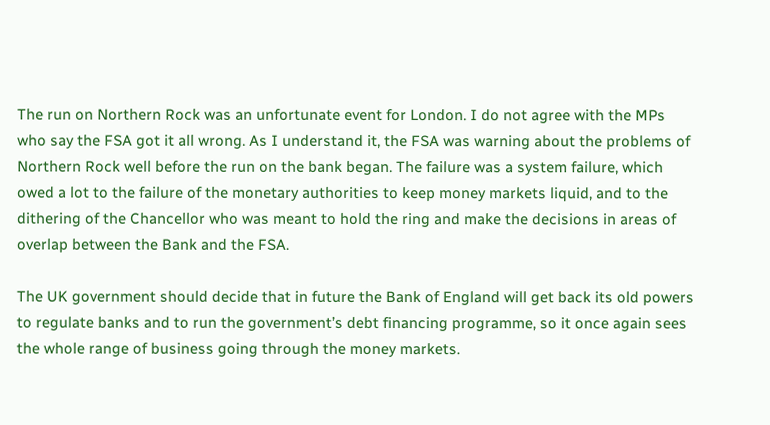The run on Northern Rock was an unfortunate event for London. I do not agree with the MPs who say the FSA got it all wrong. As I understand it, the FSA was warning about the problems of Northern Rock well before the run on the bank began. The failure was a system failure, which owed a lot to the failure of the monetary authorities to keep money markets liquid, and to the dithering of the Chancellor who was meant to hold the ring and make the decisions in areas of overlap between the Bank and the FSA.

The UK government should decide that in future the Bank of England will get back its old powers to regulate banks and to run the government’s debt financing programme, so it once again sees the whole range of business going through the money markets.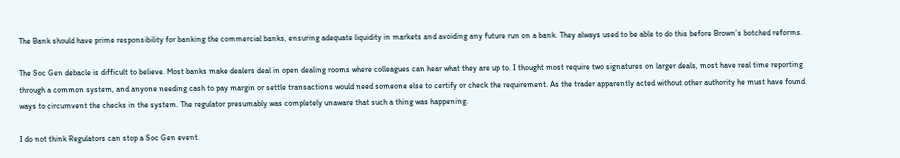The Bank should have prime responsibility for banking the commercial banks, ensuring adequate liquidity in markets and avoiding any future run on a bank. They always used to be able to do this before Brown’s botched reforms.

The Soc Gen debacle is difficult to believe. Most banks make dealers deal in open dealing rooms where colleagues can hear what they are up to. I thought most require two signatures on larger deals, most have real time reporting through a common system, and anyone needing cash to pay margin or settle transactions would need someone else to certify or check the requirement. As the trader apparently acted without other authority he must have found ways to circumvent the checks in the system. The regulator presumably was completely unaware that such a thing was happening.

I do not think Regulators can stop a Soc Gen event.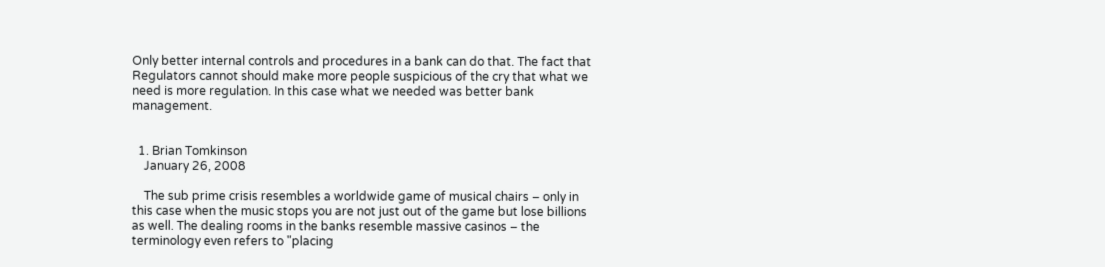Only better internal controls and procedures in a bank can do that. The fact that Regulators cannot should make more people suspicious of the cry that what we need is more regulation. In this case what we needed was better bank management.


  1. Brian Tomkinson
    January 26, 2008

    The sub prime crisis resembles a worldwide game of musical chairs – only in this case when the music stops you are not just out of the game but lose billions as well. The dealing rooms in the banks resemble massive casinos – the terminology even refers to "placing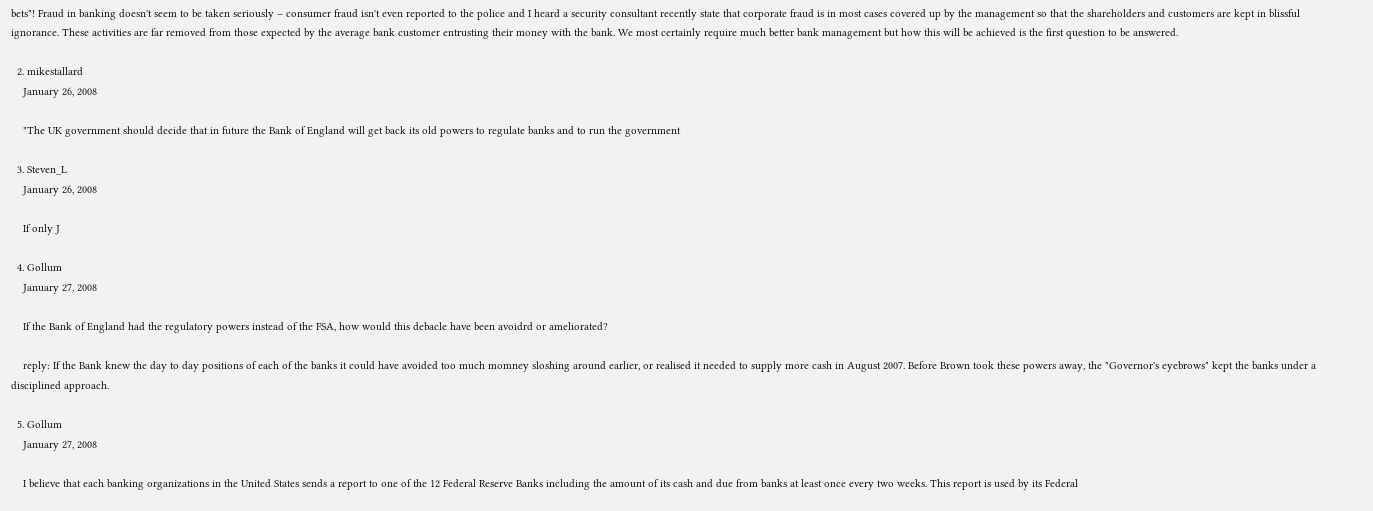bets"! Fraud in banking doesn't seem to be taken seriously – consumer fraud isn't even reported to the police and I heard a security consultant recently state that corporate fraud is in most cases covered up by the management so that the shareholders and customers are kept in blissful ignorance. These activities are far removed from those expected by the average bank customer entrusting their money with the bank. We most certainly require much better bank management but how this will be achieved is the first question to be answered.

  2. mikestallard
    January 26, 2008

    "The UK government should decide that in future the Bank of England will get back its old powers to regulate banks and to run the government

  3. Steven_L
    January 26, 2008

    If only J

  4. Gollum
    January 27, 2008

    If the Bank of England had the regulatory powers instead of the FSA, how would this debacle have been avoidrd or ameliorated?

    reply: If the Bank knew the day to day positions of each of the banks it could have avoided too much momney sloshing around earlier, or realised it needed to supply more cash in August 2007. Before Brown took these powers away, the "Governor's eyebrows" kept the banks under a disciplined approach.

  5. Gollum
    January 27, 2008

    I believe that each banking organizations in the United States sends a report to one of the 12 Federal Reserve Banks including the amount of its cash and due from banks at least once every two weeks. This report is used by its Federal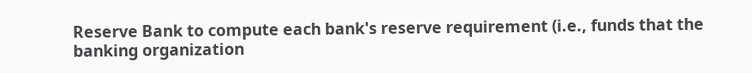Reserve Bank to compute each bank's reserve requirement (i.e., funds that the banking organization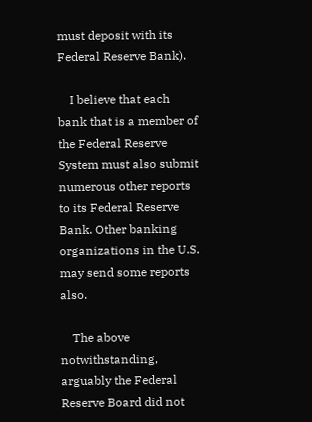must deposit with its Federal Reserve Bank).

    I believe that each bank that is a member of the Federal Reserve System must also submit numerous other reports to its Federal Reserve Bank. Other banking organizations in the U.S. may send some reports also.

    The above notwithstanding, arguably the Federal Reserve Board did not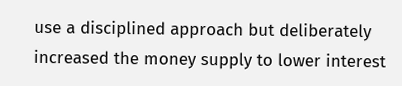use a disciplined approach but deliberately increased the money supply to lower interest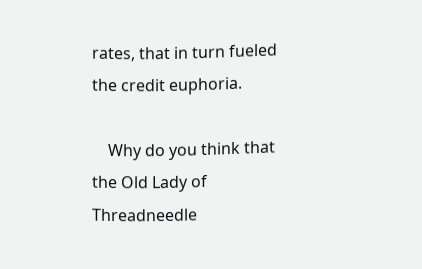rates, that in turn fueled the credit euphoria.

    Why do you think that the Old Lady of Threadneedle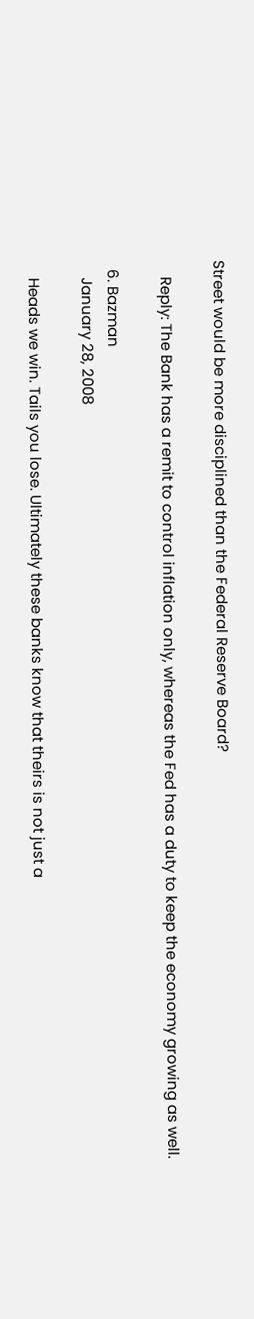Street would be more disciplined than the Federal Reserve Board?

    Reply: The Bank has a remit to control inflation only, whereas the Fed has a duty to keep the economy growing as well.

  6. Bazman
    January 28, 2008

    Heads we win. Tails you lose. Ultimately these banks know that theirs is not just a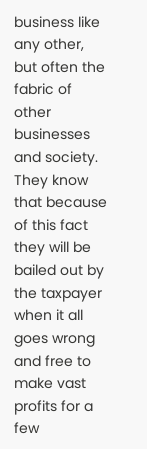business like any other, but often the fabric of other businesses and society. They know that because of this fact they will be bailed out by the taxpayer when it all goes wrong and free to make vast profits for a few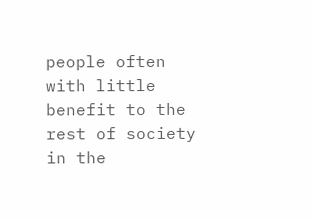people often with little benefit to the rest of society in the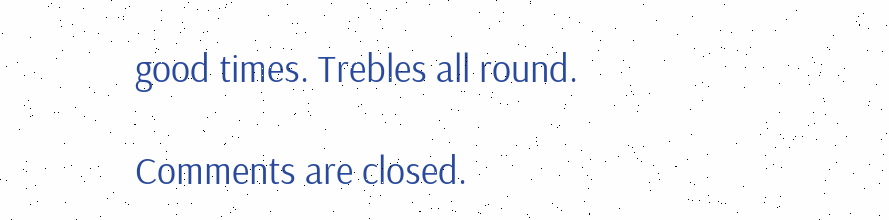good times. Trebles all round.

Comments are closed.